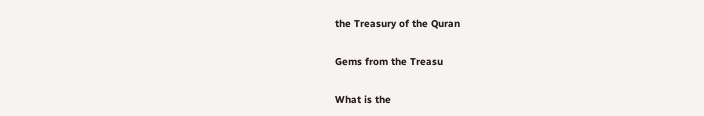the Treasury of the Quran

Gems from the Treasu

What is the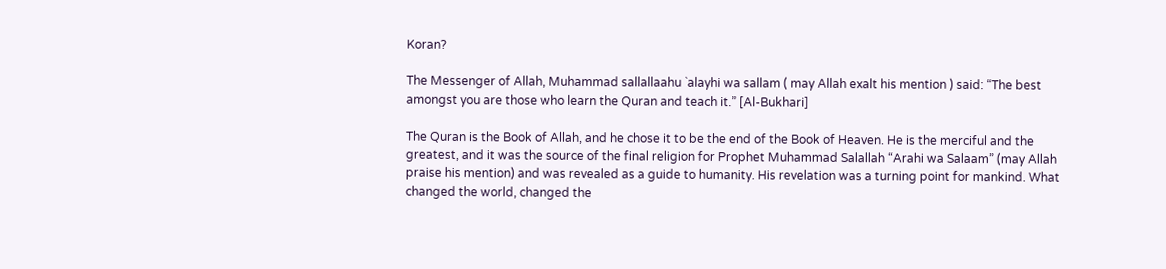Koran?

The Messenger of Allah, Muhammad sallallaahu `alayhi wa sallam ( may Allah exalt his mention ) said: “The best amongst you are those who learn the Quran and teach it.” [Al-Bukhari]

The Quran is the Book of Allah, and he chose it to be the end of the Book of Heaven. He is the merciful and the greatest, and it was the source of the final religion for Prophet Muhammad Salallah “Arahi wa Salaam” (may Allah praise his mention) and was revealed as a guide to humanity. His revelation was a turning point for mankind. What changed the world, changed the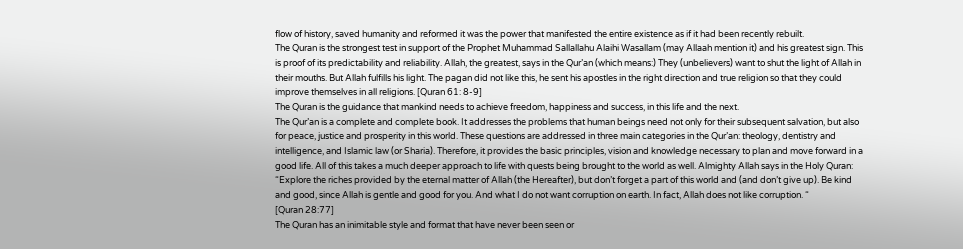flow of history, saved humanity and reformed it was the power that manifested the entire existence as if it had been recently rebuilt.
The Quran is the strongest test in support of the Prophet Muhammad Sallallahu Alaihi Wasallam (may Allaah mention it) and his greatest sign. This is proof of its predictability and reliability. Allah, the greatest, says in the Qur’an (which means:) They (unbelievers) want to shut the light of Allah in their mouths. But Allah fulfills his light. The pagan did not like this, he sent his apostles in the right direction and true religion so that they could improve themselves in all religions. [Quran 61: 8-9]
The Quran is the guidance that mankind needs to achieve freedom, happiness and success, in this life and the next.
The Qur’an is a complete and complete book. It addresses the problems that human beings need not only for their subsequent salvation, but also for peace, justice and prosperity in this world. These questions are addressed in three main categories in the Qur’an: theology, dentistry and intelligence, and Islamic law (or Sharia). Therefore, it provides the basic principles, vision and knowledge necessary to plan and move forward in a good life. All of this takes a much deeper approach to life with quests being brought to the world as well. Almighty Allah says in the Holy Quran: “Explore the riches provided by the eternal matter of Allah (the Hereafter), but don’t forget a part of this world and (and don’t give up). Be kind and good, since Allah is gentle and good for you. And what I do not want corruption on earth. In fact, Allah does not like corruption. “
[Quran 28:77]
The Quran has an inimitable style and format that have never been seen or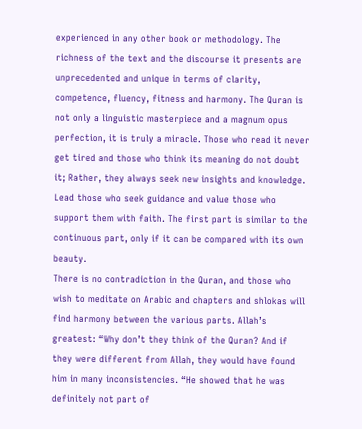experienced in any other book or methodology. The richness of the text and the discourse it presents are unprecedented and unique in terms of clarity, competence, fluency, fitness and harmony. The Quran is not only a linguistic masterpiece and a magnum opus perfection, it is truly a miracle. Those who read it never get tired and those who think its meaning do not doubt it; Rather, they always seek new insights and knowledge. Lead those who seek guidance and value those who support them with faith. The first part is similar to the continuous part, only if it can be compared with its own beauty.
There is no contradiction in the Quran, and those who wish to meditate on Arabic and chapters and shlokas will find harmony between the various parts. Allah’s greatest: “Why don’t they think of the Quran? And if they were different from Allah, they would have found him in many inconsistencies. “He showed that he was definitely not part of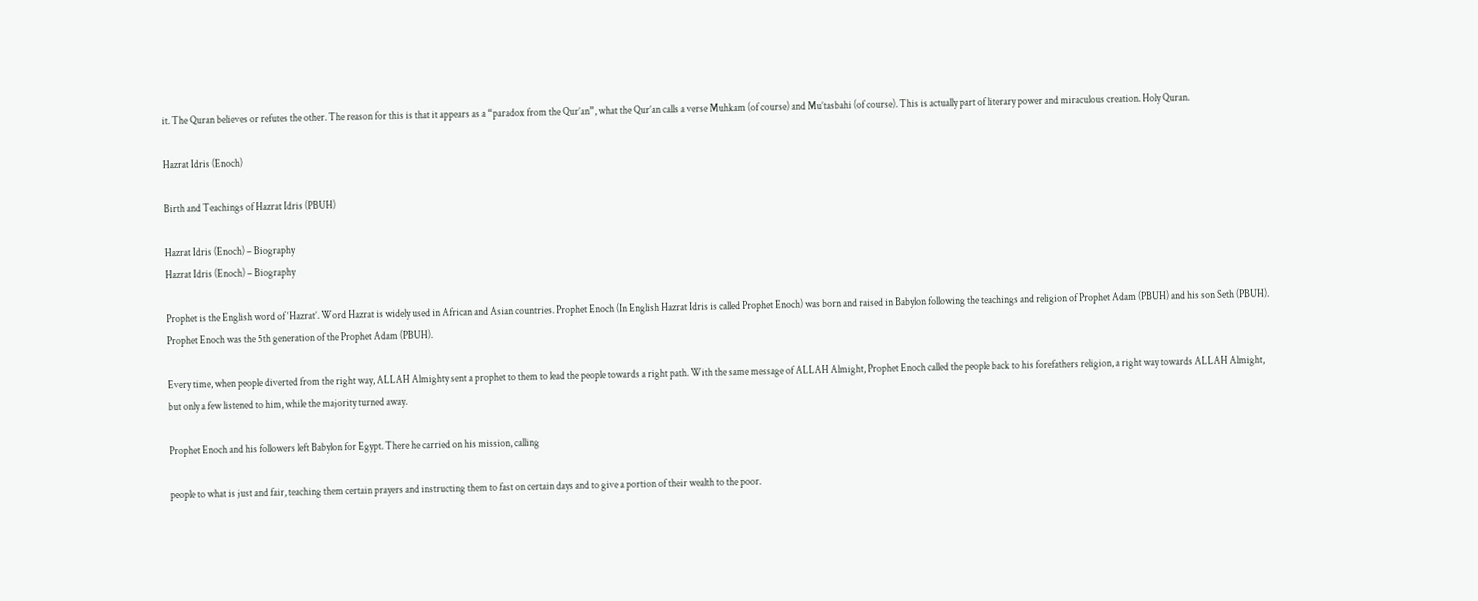it. The Quran believes or refutes the other. The reason for this is that it appears as a “paradox from the Qur’an”, what the Qur’an calls a verse Muhkam (of course) and Mu’tasbahi (of course). This is actually part of literary power and miraculous creation. Holy Quran.

Hazrat Idris (Enoch)

Birth and Teachings of Hazrat Idris (PBUH)

Hazrat Idris (Enoch) – Biography
Hazrat Idris (Enoch) – Biography

Prophet is the English word of ‘Hazrat’. Word Hazrat is widely used in African and Asian countries. Prophet Enoch (In English Hazrat Idris is called Prophet Enoch) was born and raised in Babylon following the teachings and religion of Prophet Adam (PBUH) and his son Seth (PBUH). Prophet Enoch was the 5th generation of the Prophet Adam (PBUH).

Every time, when people diverted from the right way, ALLAH Almighty sent a prophet to them to lead the people towards a right path. With the same message of ALLAH Almight, Prophet Enoch called the people back to his forefathers religion, a right way towards ALLAH Almight, but only a few listened to him, while the majority turned away.

Prophet Enoch and his followers left Babylon for Egypt. There he carried on his mission, calling

people to what is just and fair, teaching them certain prayers and instructing them to fast on certain days and to give a portion of their wealth to the poor.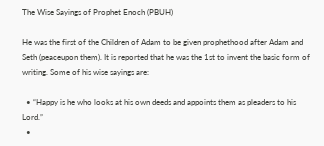The Wise Sayings of Prophet Enoch (PBUH)

He was the first of the Children of Adam to be given prophethood after Adam and Seth (peaceupon them). It is reported that he was the 1st to invent the basic form of writing. Some of his wise sayings are:

  • “Happy is he who looks at his own deeds and appoints them as pleaders to his Lord.”
  •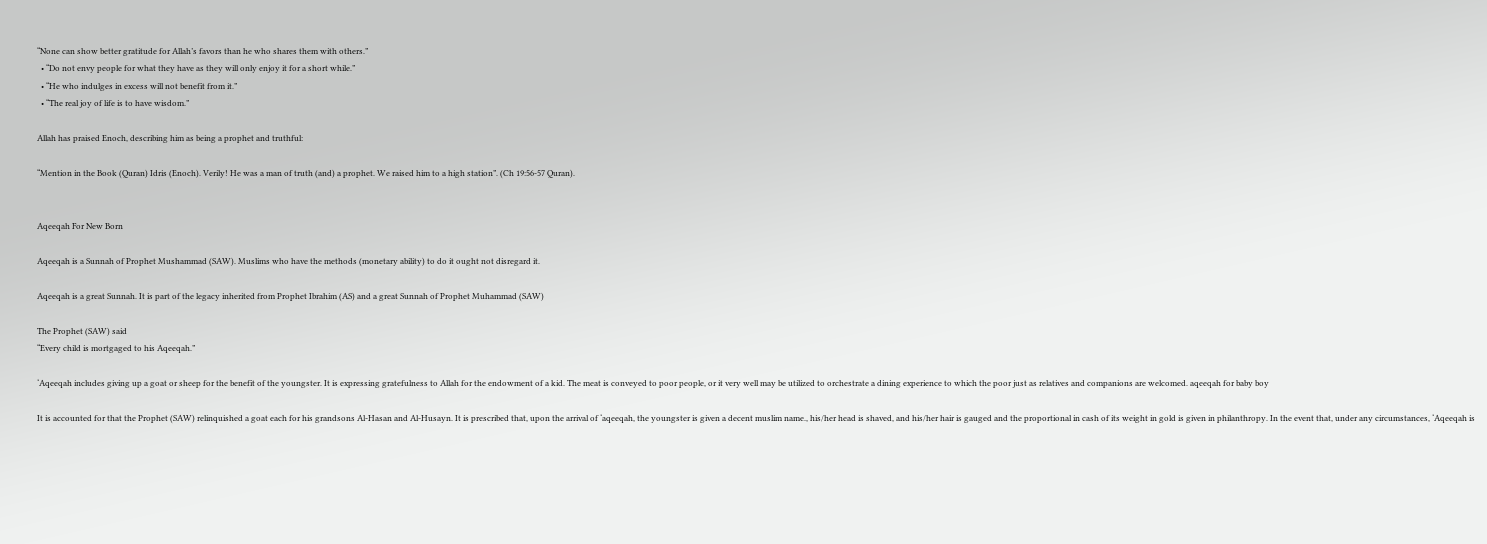“None can show better gratitude for Allah’s favors than he who shares them with others.”
  • “Do not envy people for what they have as they will only enjoy it for a short while.”
  • “He who indulges in excess will not benefit from it.”
  • “The real joy of life is to have wisdom.”

Allah has praised Enoch, describing him as being a prophet and truthful:

“Mention in the Book (Quran) Idris (Enoch). Verily! He was a man of truth (and) a prophet. We raised him to a high station”. (Ch 19:56-57 Quran).


Aqeeqah For New Born

Aqeeqah is a Sunnah of Prophet Mushammad (SAW). Muslims who have the methods (monetary ability) to do it ought not disregard it.

Aqeeqah is a great Sunnah. It is part of the legacy inherited from Prophet Ibrahim (AS) and a great Sunnah of Prophet Muhammad (SAW)

The Prophet (SAW) said
“Every child is mortgaged to his Aqeeqah.”

‘Aqeeqah includes giving up a goat or sheep for the benefit of the youngster. It is expressing gratefulness to Allah for the endowment of a kid. The meat is conveyed to poor people, or it very well may be utilized to orchestrate a dining experience to which the poor just as relatives and companions are welcomed. aqeeqah for baby boy

It is accounted for that the Prophet (SAW) relinquished a goat each for his grandsons Al-Hasan and Al-Husayn. It is prescribed that, upon the arrival of ‘aqeeqah, the youngster is given a decent muslim name., his/her head is shaved, and his/her hair is gauged and the proportional in cash of its weight in gold is given in philanthropy. In the event that, under any circumstances, ‘Aqeeqah is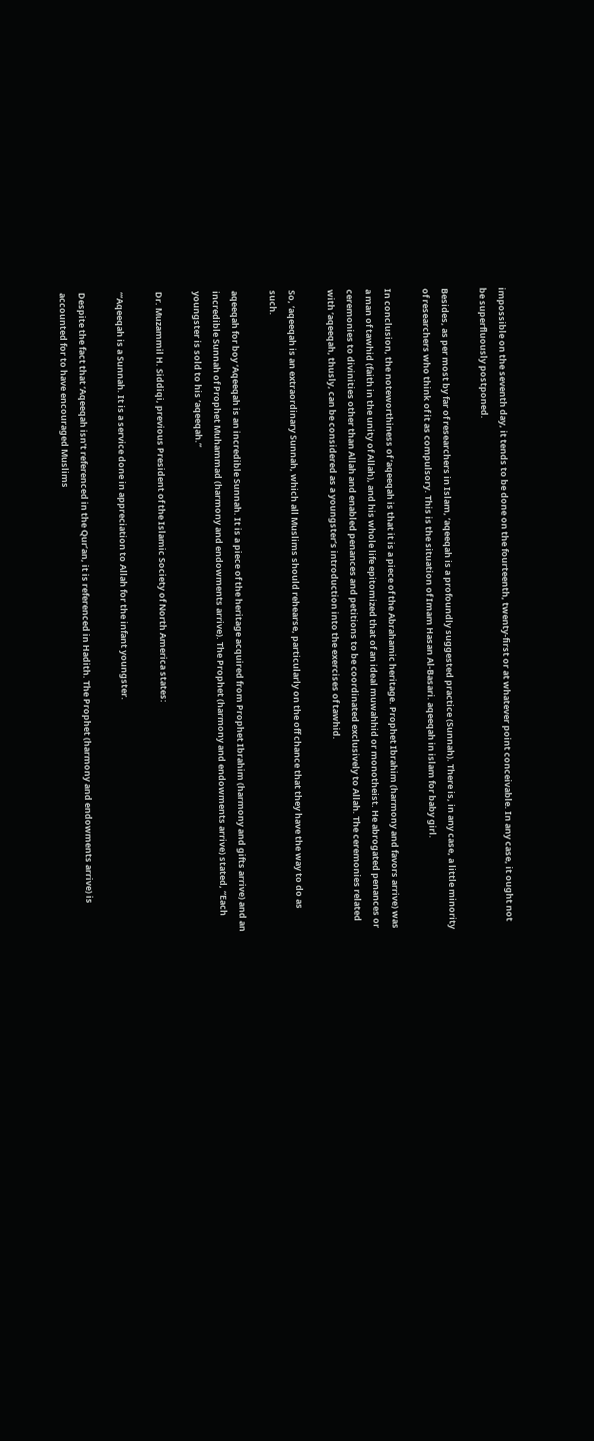impossible on the seventh day, it tends to be done on the fourteenth, twenty-first or at whatever point conceivable. In any case, it ought not be superfluously postponed.

Besides, as per most by far of researchers in Islam, ‘aqeeqah is a profoundly suggested practice (Sunnah). There is, in any case, a little minority of researchers who think of it as compulsory. This is the situation of Imam Hasan Al-Basari. aqeeqah in islam for baby girl.

In conclusion, the noteworthiness of ‘aqeeqah is that it is a piece of the Abrahamic heritage. Prophet Ibrahim (harmony and favors arrive) was a man of tawhid (faith in the unity of Allah), and his whole life epitomized that of an ideal muwahhid or monotheist. He abrogated penances or ceremonies to divinities other than Allah and enabled penances and petitions to be coordinated exclusively to Allah. The ceremonies related with ‘aqeeqah, thusly, can be considered as a youngster’s introduction into the exercises of tawhid.

So, ‘aqeeqah is an extraordinary Sunnah, which all Muslims should rehearse, particularly on the off chance that they have the way to do as such.

aqeeqah for boy ‘Aqeeqah is an incredible Sunnah. It is a piece of the heritage acquired from Prophet Ibrahim (harmony and gifts arrive) and an incredible Sunnah of Prophet Muhammad (harmony and endowments arrive). The Prophet (harmony and endowments arrive) stated, “Each youngster is sold to his ‘aqeeqah.”

Dr. Muzammil H. Siddiqi, previous President of the Islamic Society of North America states:

“‘Aqeeqah is a Sunnah. It is a service done in appreciation to Allah for the infant youngster.

Despite the fact that ‘Aqeeqah isn’t referenced in the Qur’an, it is referenced in Hadith. The Prophet (harmony and endowments arrive) is accounted for to have encouraged Muslims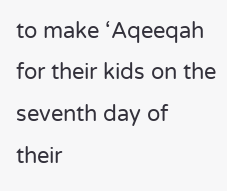to make ‘Aqeeqah for their kids on the seventh day of their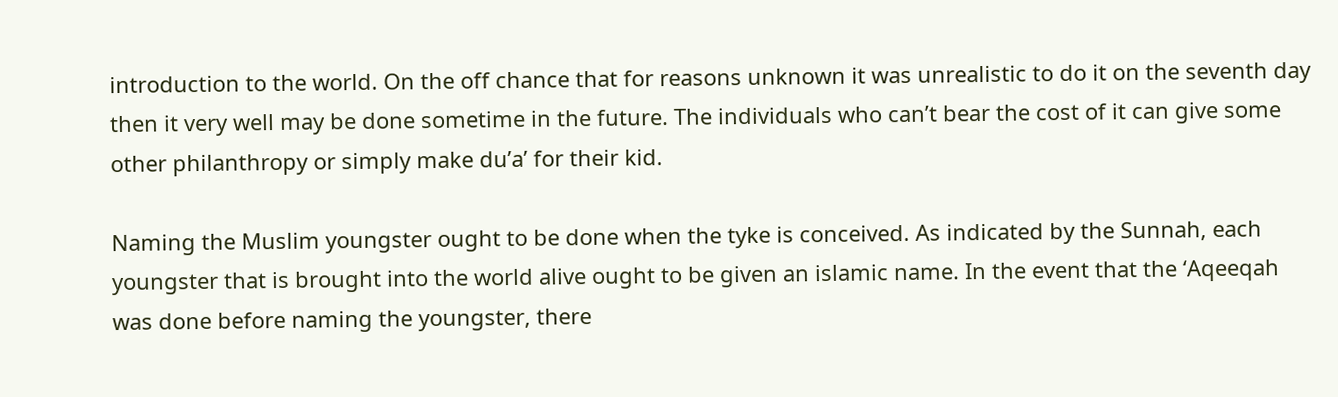introduction to the world. On the off chance that for reasons unknown it was unrealistic to do it on the seventh day then it very well may be done sometime in the future. The individuals who can’t bear the cost of it can give some other philanthropy or simply make du’a’ for their kid.

Naming the Muslim youngster ought to be done when the tyke is conceived. As indicated by the Sunnah, each youngster that is brought into the world alive ought to be given an islamic name. In the event that the ‘Aqeeqah was done before naming the youngster, there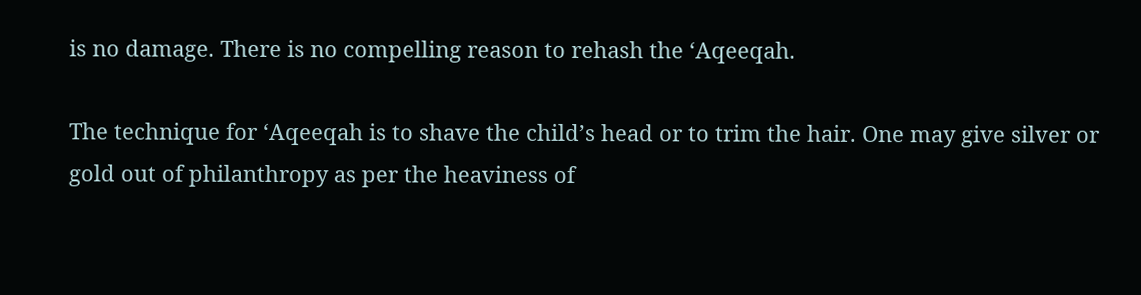is no damage. There is no compelling reason to rehash the ‘Aqeeqah.

The technique for ‘Aqeeqah is to shave the child’s head or to trim the hair. One may give silver or gold out of philanthropy as per the heaviness of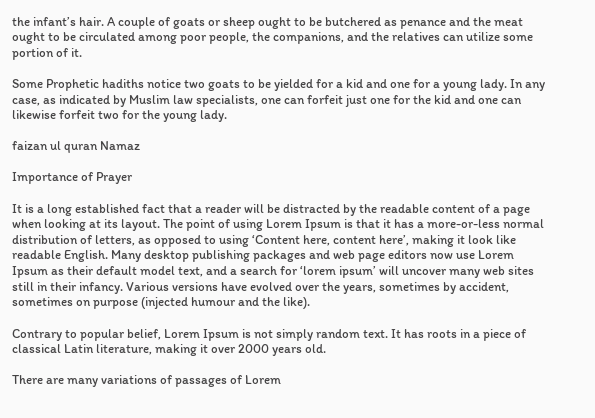the infant’s hair. A couple of goats or sheep ought to be butchered as penance and the meat ought to be circulated among poor people, the companions, and the relatives can utilize some portion of it.

Some Prophetic hadiths notice two goats to be yielded for a kid and one for a young lady. In any case, as indicated by Muslim law specialists, one can forfeit just one for the kid and one can likewise forfeit two for the young lady.

faizan ul quran Namaz

Importance of Prayer

It is a long established fact that a reader will be distracted by the readable content of a page when looking at its layout. The point of using Lorem Ipsum is that it has a more-or-less normal distribution of letters, as opposed to using ‘Content here, content here’, making it look like readable English. Many desktop publishing packages and web page editors now use Lorem Ipsum as their default model text, and a search for ‘lorem ipsum’ will uncover many web sites still in their infancy. Various versions have evolved over the years, sometimes by accident, sometimes on purpose (injected humour and the like).

Contrary to popular belief, Lorem Ipsum is not simply random text. It has roots in a piece of classical Latin literature, making it over 2000 years old.

There are many variations of passages of Lorem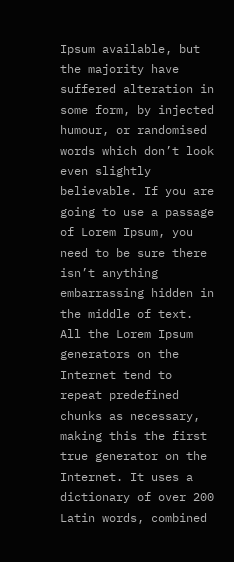Ipsum available, but the majority have suffered alteration in some form, by injected humour, or randomised words which don’t look even slightly believable. If you are going to use a passage of Lorem Ipsum, you need to be sure there isn’t anything embarrassing hidden in the middle of text. All the Lorem Ipsum generators on the Internet tend to repeat predefined chunks as necessary, making this the first true generator on the Internet. It uses a dictionary of over 200 Latin words, combined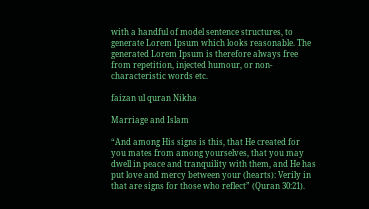with a handful of model sentence structures, to generate Lorem Ipsum which looks reasonable. The generated Lorem Ipsum is therefore always free from repetition, injected humour, or non-characteristic words etc.

faizan ul quran Nikha

Marriage and Islam

“And among His signs is this, that He created for you mates from among yourselves, that you may dwell in peace and tranquility with them, and He has put love and mercy between your (hearts): Verily in that are signs for those who reflect” (Quran 30:21).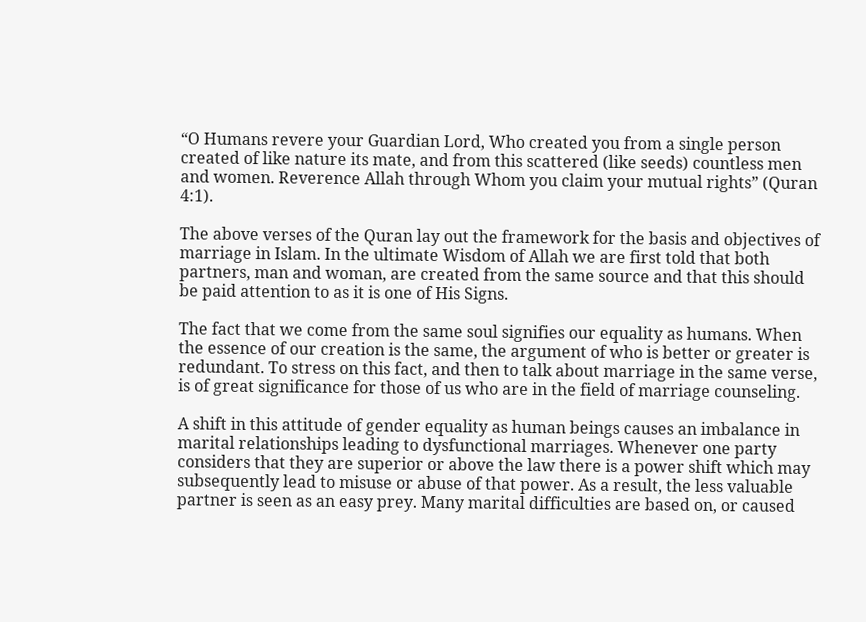“O Humans revere your Guardian Lord, Who created you from a single person created of like nature its mate, and from this scattered (like seeds) countless men and women. Reverence Allah through Whom you claim your mutual rights” (Quran 4:1).

The above verses of the Quran lay out the framework for the basis and objectives of marriage in Islam. In the ultimate Wisdom of Allah we are first told that both partners, man and woman, are created from the same source and that this should be paid attention to as it is one of His Signs.

The fact that we come from the same soul signifies our equality as humans. When the essence of our creation is the same, the argument of who is better or greater is redundant. To stress on this fact, and then to talk about marriage in the same verse, is of great significance for those of us who are in the field of marriage counseling.

A shift in this attitude of gender equality as human beings causes an imbalance in marital relationships leading to dysfunctional marriages. Whenever one party considers that they are superior or above the law there is a power shift which may subsequently lead to misuse or abuse of that power. As a result, the less valuable partner is seen as an easy prey. Many marital difficulties are based on, or caused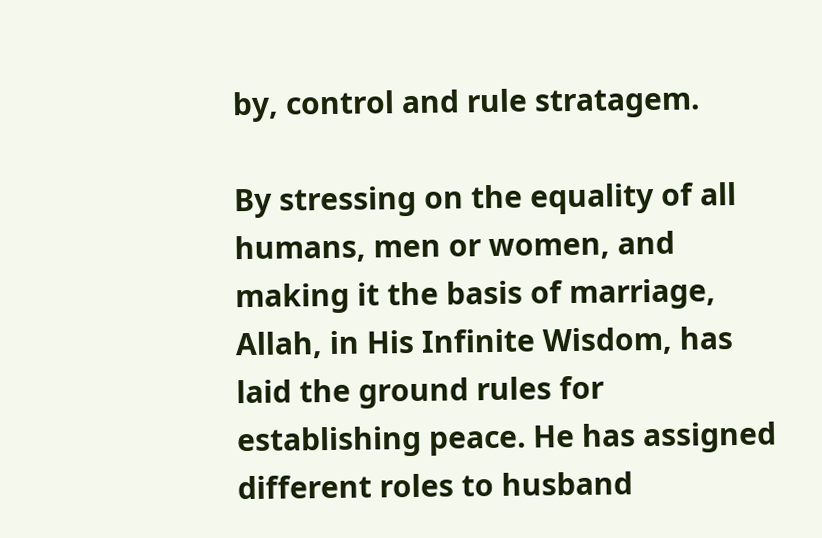by, control and rule stratagem.

By stressing on the equality of all humans, men or women, and making it the basis of marriage, Allah, in His Infinite Wisdom, has laid the ground rules for establishing peace. He has assigned different roles to husband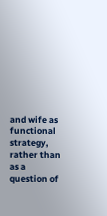and wife as functional strategy, rather than as a question of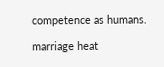competence as humans.

marriage heat